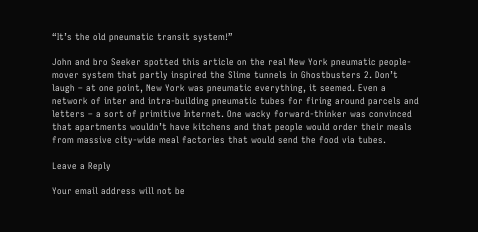“It’s the old pneumatic transit system!”

John and bro Seeker spotted this article on the real New York pneumatic people-mover system that partly inspired the Slime tunnels in Ghostbusters 2. Don’t laugh – at one point, New York was pneumatic everything, it seemed. Even a network of inter and intra-building pneumatic tubes for firing around parcels and letters – a sort of primitive Internet. One wacky forward-thinker was convinced that apartments wouldn’t have kitchens and that people would order their meals from massive city-wide meal factories that would send the food via tubes.

Leave a Reply

Your email address will not be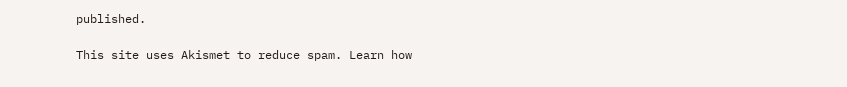published.

This site uses Akismet to reduce spam. Learn how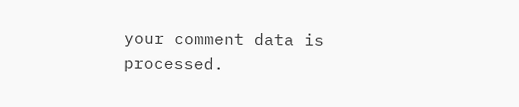your comment data is processed.